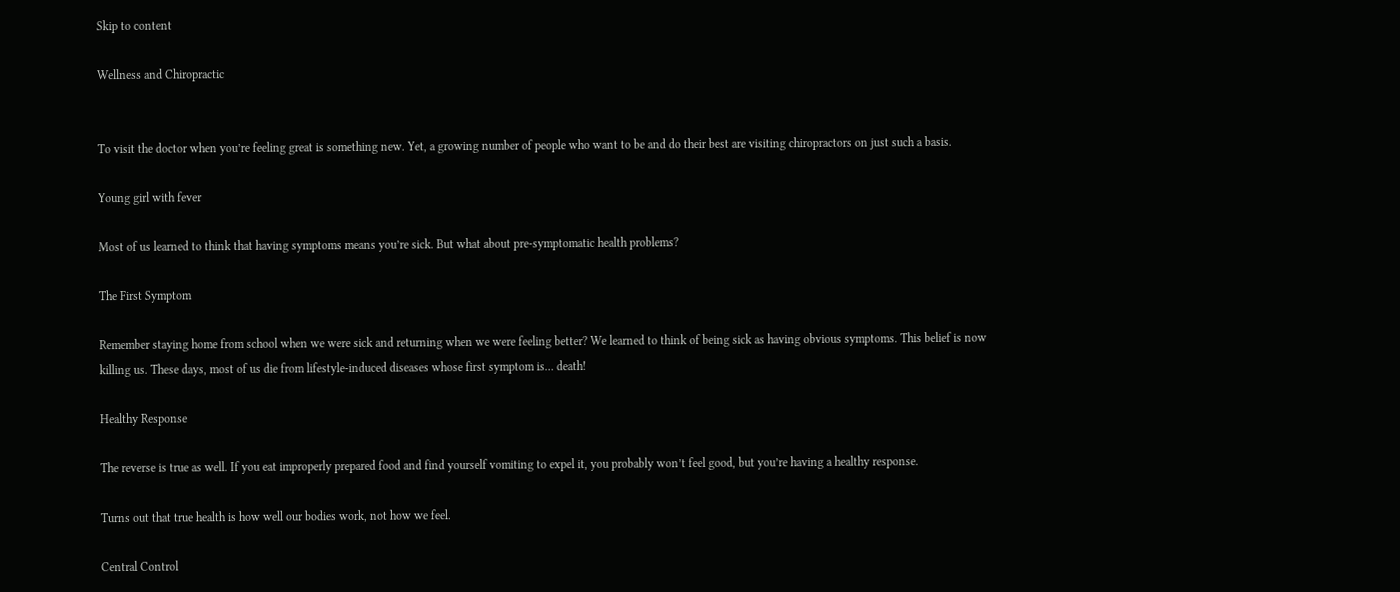Skip to content

Wellness and Chiropractic


To visit the doctor when you’re feeling great is something new. Yet, a growing number of people who want to be and do their best are visiting chiropractors on just such a basis.

Young girl with fever

Most of us learned to think that having symptoms means you’re sick. But what about pre-symptomatic health problems?

The First Symptom

Remember staying home from school when we were sick and returning when we were feeling better? We learned to think of being sick as having obvious symptoms. This belief is now killing us. These days, most of us die from lifestyle-induced diseases whose first symptom is… death!

Healthy Response

The reverse is true as well. If you eat improperly prepared food and find yourself vomiting to expel it, you probably won’t feel good, but you’re having a healthy response.

Turns out that true health is how well our bodies work, not how we feel.

Central Control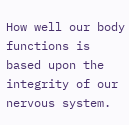How well our body functions is based upon the integrity of our nervous system.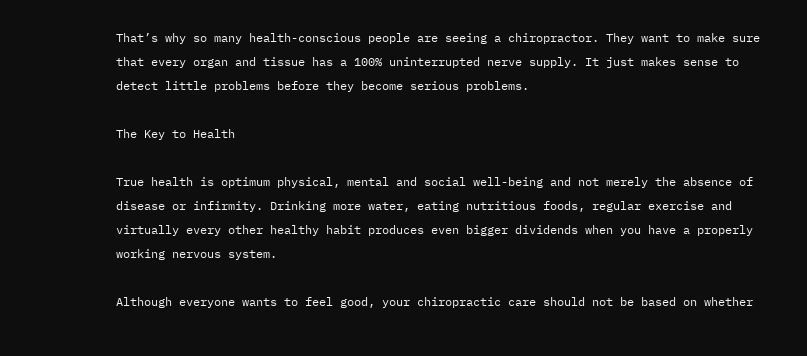That’s why so many health-conscious people are seeing a chiropractor. They want to make sure that every organ and tissue has a 100% uninterrupted nerve supply. It just makes sense to detect little problems before they become serious problems.

The Key to Health

True health is optimum physical, mental and social well-being and not merely the absence of disease or infirmity. Drinking more water, eating nutritious foods, regular exercise and virtually every other healthy habit produces even bigger dividends when you have a properly working nervous system.

Although everyone wants to feel good, your chiropractic care should not be based on whether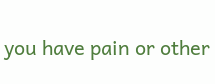you have pain or other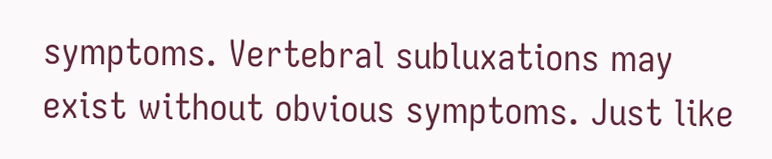symptoms. Vertebral subluxations may exist without obvious symptoms. Just like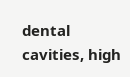dental cavities, high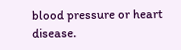blood pressure or heart disease.